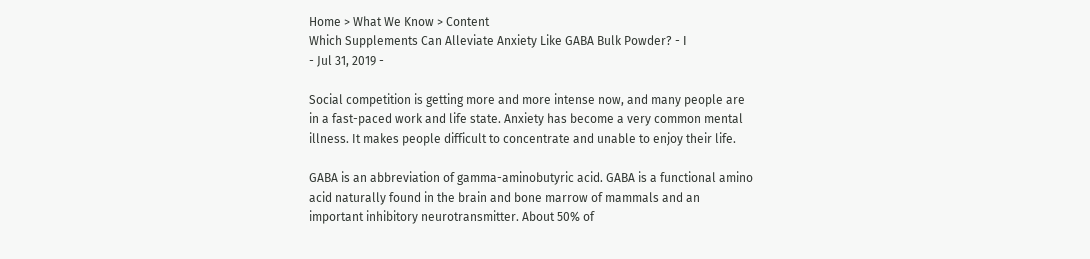Home > What We Know > Content
Which Supplements Can Alleviate Anxiety Like GABA Bulk Powder? - Ⅰ
- Jul 31, 2019 -

Social competition is getting more and more intense now, and many people are in a fast-paced work and life state. Anxiety has become a very common mental illness. It makes people difficult to concentrate and unable to enjoy their life.

GABA is an abbreviation of gamma-aminobutyric acid. GABA is a functional amino acid naturally found in the brain and bone marrow of mammals and an important inhibitory neurotransmitter. About 50% of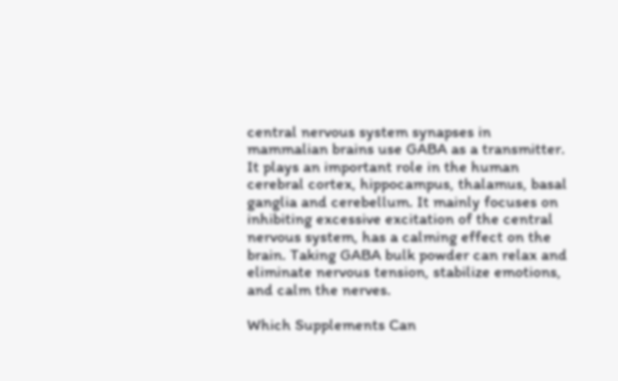central nervous system synapses in mammalian brains use GABA as a transmitter. It plays an important role in the human cerebral cortex, hippocampus, thalamus, basal ganglia and cerebellum. It mainly focuses on inhibiting excessive excitation of the central nervous system, has a calming effect on the brain. Taking GABA bulk powder can relax and eliminate nervous tension, stabilize emotions, and calm the nerves.

Which Supplements Can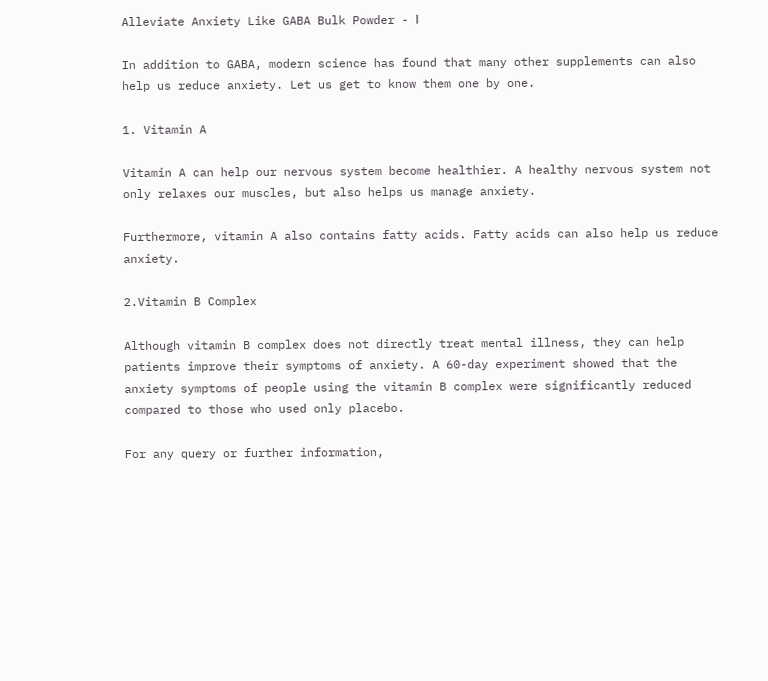Alleviate Anxiety Like GABA Bulk Powder - Ⅰ

In addition to GABA, modern science has found that many other supplements can also help us reduce anxiety. Let us get to know them one by one.

1. Vitamin A

Vitamin A can help our nervous system become healthier. A healthy nervous system not only relaxes our muscles, but also helps us manage anxiety.

Furthermore, vitamin A also contains fatty acids. Fatty acids can also help us reduce anxiety.

2.Vitamin B Complex

Although vitamin B complex does not directly treat mental illness, they can help patients improve their symptoms of anxiety. A 60-day experiment showed that the anxiety symptoms of people using the vitamin B complex were significantly reduced compared to those who used only placebo.

For any query or further information,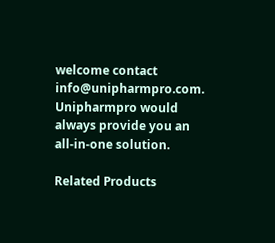welcome contact info@unipharmpro.com. Unipharmpro would always provide you an all-in-one solution.

Related Products